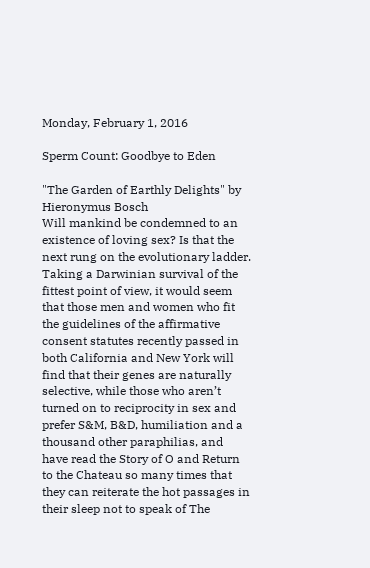Monday, February 1, 2016

Sperm Count: Goodbye to Eden

"The Garden of Earthly Delights" by Hieronymus Bosch
Will mankind be condemned to an existence of loving sex? Is that the next rung on the evolutionary ladder. Taking a Darwinian survival of the fittest point of view, it would seem that those men and women who fit the guidelines of the affirmative consent statutes recently passed in both California and New York will find that their genes are naturally selective, while those who aren’t turned on to reciprocity in sex and prefer S&M, B&D, humiliation and a thousand other paraphilias, and have read the Story of O and Return to the Chateau so many times that they can reiterate the hot passages in their sleep not to speak of The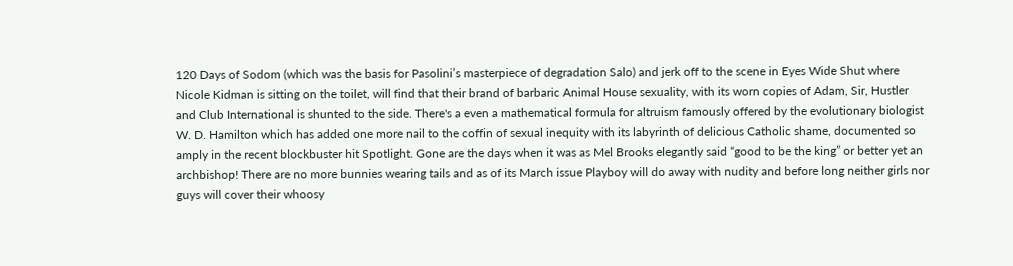120 Days of Sodom (which was the basis for Pasolini’s masterpiece of degradation Salo) and jerk off to the scene in Eyes Wide Shut where Nicole Kidman is sitting on the toilet, will find that their brand of barbaric Animal House sexuality, with its worn copies of Adam, Sir, Hustler and Club International is shunted to the side. There's a even a mathematical formula for altruism famously offered by the evolutionary biologist W. D. Hamilton which has added one more nail to the coffin of sexual inequity with its labyrinth of delicious Catholic shame, documented so amply in the recent blockbuster hit Spotlight. Gone are the days when it was as Mel Brooks elegantly said “good to be the king” or better yet an archbishop! There are no more bunnies wearing tails and as of its March issue Playboy will do away with nudity and before long neither girls nor guys will cover their whoosy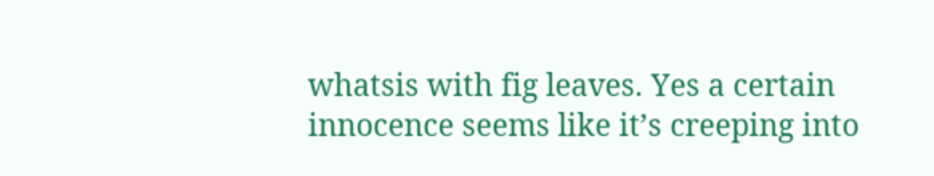whatsis with fig leaves. Yes a certain innocence seems like it’s creeping into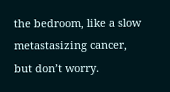the bedroom, like a slow metastasizing cancer, but don’t worry.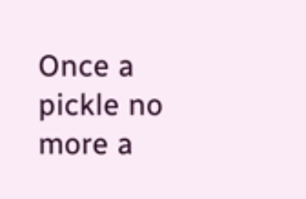Once a pickle no more a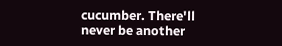cucumber. There'll never be another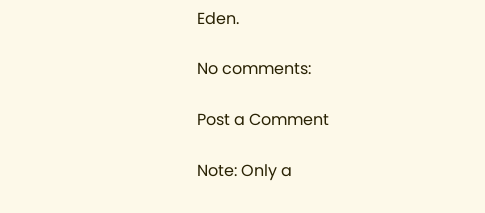Eden.

No comments:

Post a Comment

Note: Only a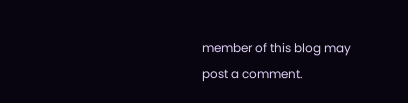member of this blog may post a comment.